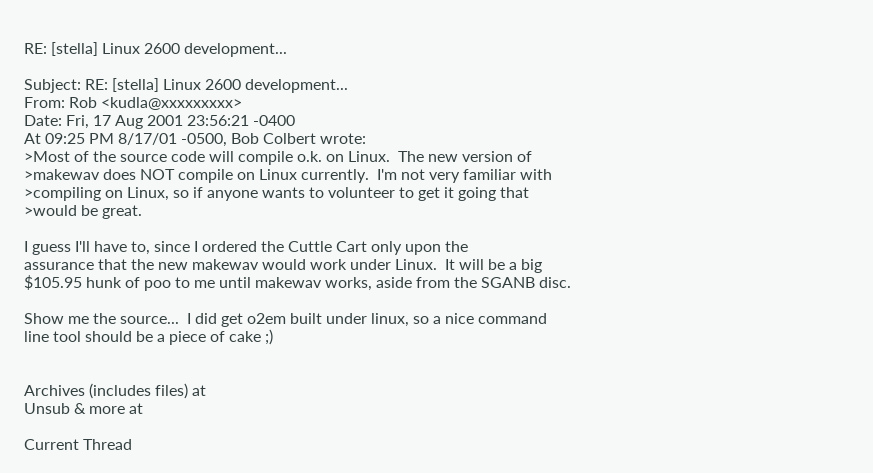RE: [stella] Linux 2600 development...

Subject: RE: [stella] Linux 2600 development...
From: Rob <kudla@xxxxxxxxx>
Date: Fri, 17 Aug 2001 23:56:21 -0400
At 09:25 PM 8/17/01 -0500, Bob Colbert wrote:
>Most of the source code will compile o.k. on Linux.  The new version of
>makewav does NOT compile on Linux currently.  I'm not very familiar with
>compiling on Linux, so if anyone wants to volunteer to get it going that
>would be great.

I guess I'll have to, since I ordered the Cuttle Cart only upon the
assurance that the new makewav would work under Linux.  It will be a big
$105.95 hunk of poo to me until makewav works, aside from the SGANB disc.

Show me the source...  I did get o2em built under linux, so a nice command
line tool should be a piece of cake ;)


Archives (includes files) at
Unsub & more at

Current Thread